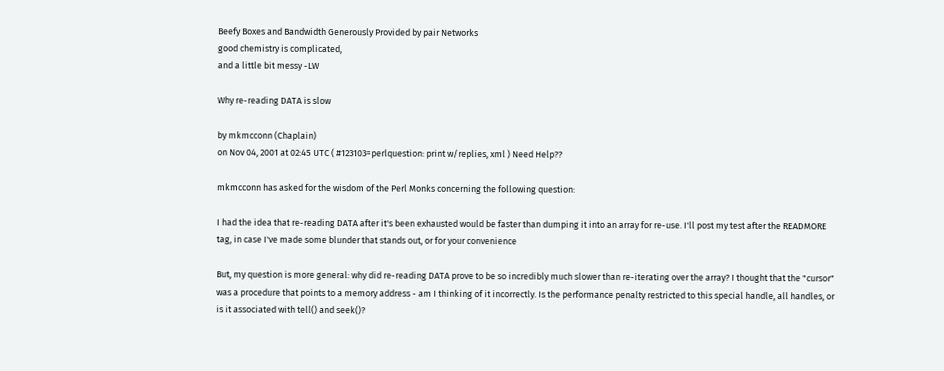Beefy Boxes and Bandwidth Generously Provided by pair Networks
good chemistry is complicated,
and a little bit messy -LW

Why re-reading DATA is slow

by mkmcconn (Chaplain)
on Nov 04, 2001 at 02:45 UTC ( #123103=perlquestion: print w/replies, xml ) Need Help??

mkmcconn has asked for the wisdom of the Perl Monks concerning the following question:

I had the idea that re-reading DATA after it's been exhausted would be faster than dumping it into an array for re-use. I'll post my test after the READMORE tag, in case I've made some blunder that stands out, or for your convenience

But, my question is more general: why did re-reading DATA prove to be so incredibly much slower than re-iterating over the array? I thought that the "cursor" was a procedure that points to a memory address - am I thinking of it incorrectly. Is the performance penalty restricted to this special handle, all handles, or is it associated with tell() and seek()?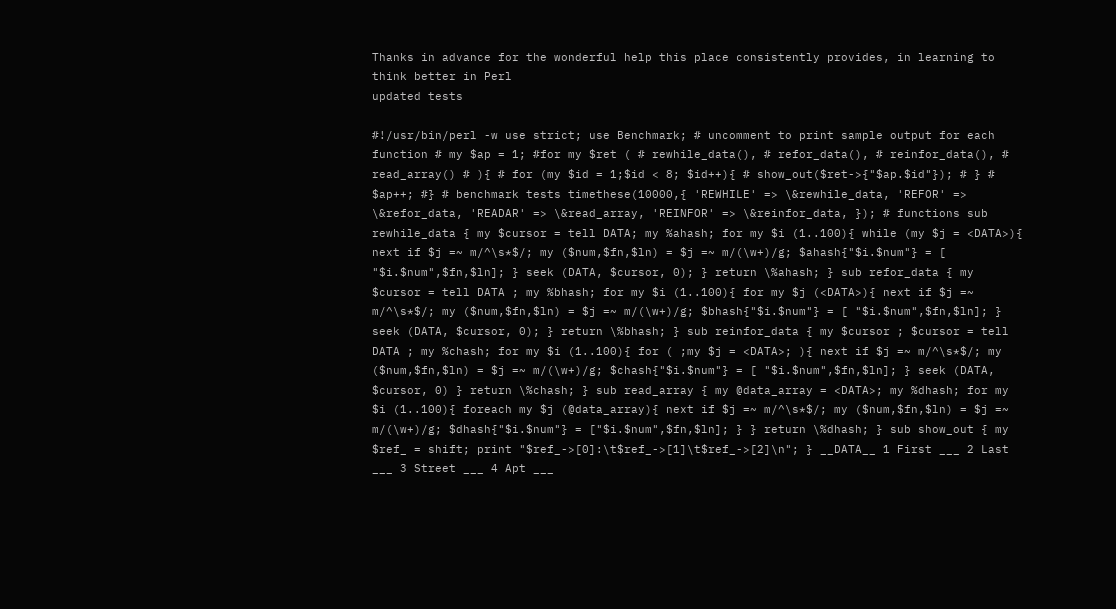Thanks in advance for the wonderful help this place consistently provides, in learning to think better in Perl
updated tests

#!/usr/bin/perl -w use strict; use Benchmark; # uncomment to print sample output for each function # my $ap = 1; #for my $ret ( # rewhile_data(), # refor_data(), # reinfor_data(), # read_array() # ){ # for (my $id = 1;$id < 8; $id++){ # show_out($ret->{"$ap.$id"}); # } # $ap++; #} # benchmark tests timethese(10000,{ 'REWHILE' => \&rewhile_data, 'REFOR' => \&refor_data, 'READAR' => \&read_array, 'REINFOR' => \&reinfor_data, }); # functions sub rewhile_data { my $cursor = tell DATA; my %ahash; for my $i (1..100){ while (my $j = <DATA>){ next if $j =~ m/^\s*$/; my ($num,$fn,$ln) = $j =~ m/(\w+)/g; $ahash{"$i.$num"} = [ "$i.$num",$fn,$ln]; } seek (DATA, $cursor, 0); } return \%ahash; } sub refor_data { my $cursor = tell DATA ; my %bhash; for my $i (1..100){ for my $j (<DATA>){ next if $j =~ m/^\s*$/; my ($num,$fn,$ln) = $j =~ m/(\w+)/g; $bhash{"$i.$num"} = [ "$i.$num",$fn,$ln]; } seek (DATA, $cursor, 0); } return \%bhash; } sub reinfor_data { my $cursor ; $cursor = tell DATA ; my %chash; for my $i (1..100){ for ( ;my $j = <DATA>; ){ next if $j =~ m/^\s*$/; my ($num,$fn,$ln) = $j =~ m/(\w+)/g; $chash{"$i.$num"} = [ "$i.$num",$fn,$ln]; } seek (DATA, $cursor, 0) } return \%chash; } sub read_array { my @data_array = <DATA>; my %dhash; for my $i (1..100){ foreach my $j (@data_array){ next if $j =~ m/^\s*$/; my ($num,$fn,$ln) = $j =~ m/(\w+)/g; $dhash{"$i.$num"} = ["$i.$num",$fn,$ln]; } } return \%dhash; } sub show_out { my $ref_ = shift; print "$ref_->[0]:\t$ref_->[1]\t$ref_->[2]\n"; } __DATA__ 1 First ___ 2 Last ___ 3 Street ___ 4 Apt ___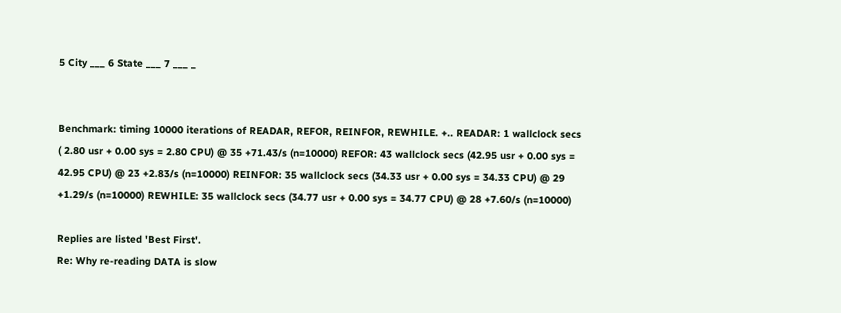5 City ___ 6 State ___ 7 ___ _


Benchmark: timing 10000 iterations of READAR, REFOR, REINFOR, REWHILE. +.. READAR: 1 wallclock secs ( 2.80 usr + 0.00 sys = 2.80 CPU) @ 35 +71.43/s (n=10000) REFOR: 43 wallclock secs (42.95 usr + 0.00 sys = 42.95 CPU) @ 23 +2.83/s (n=10000) REINFOR: 35 wallclock secs (34.33 usr + 0.00 sys = 34.33 CPU) @ 29 +1.29/s (n=10000) REWHILE: 35 wallclock secs (34.77 usr + 0.00 sys = 34.77 CPU) @ 28 +7.60/s (n=10000)

Replies are listed 'Best First'.
Re: Why re-reading DATA is slow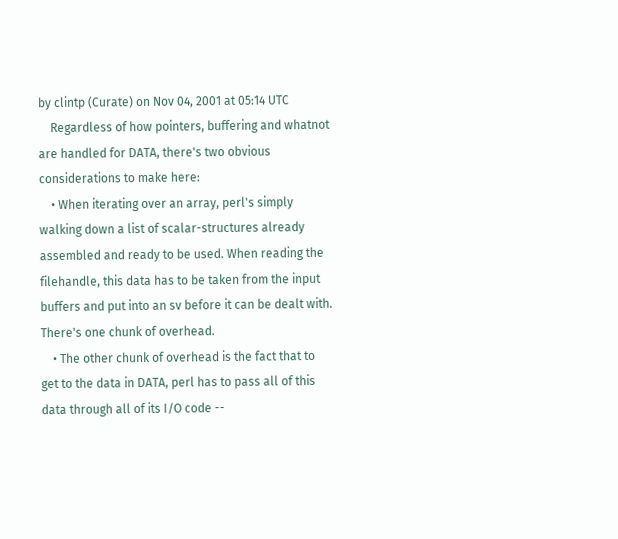by clintp (Curate) on Nov 04, 2001 at 05:14 UTC
    Regardless of how pointers, buffering and whatnot are handled for DATA, there's two obvious considerations to make here:
    • When iterating over an array, perl's simply walking down a list of scalar-structures already assembled and ready to be used. When reading the filehandle, this data has to be taken from the input buffers and put into an sv before it can be dealt with. There's one chunk of overhead.
    • The other chunk of overhead is the fact that to get to the data in DATA, perl has to pass all of this data through all of its I/O code --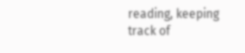reading, keeping track of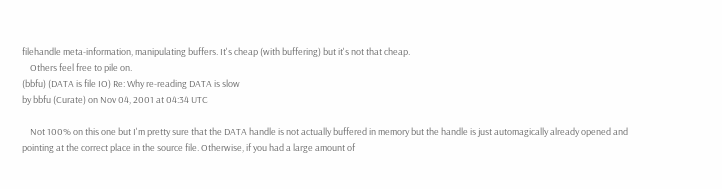filehandle meta-information, manipulating buffers. It's cheap (with buffering) but it's not that cheap.
    Others feel free to pile on.
(bbfu) (DATA is file IO) Re: Why re-reading DATA is slow
by bbfu (Curate) on Nov 04, 2001 at 04:34 UTC

    Not 100% on this one but I'm pretty sure that the DATA handle is not actually buffered in memory but the handle is just automagically already opened and pointing at the correct place in the source file. Otherwise, if you had a large amount of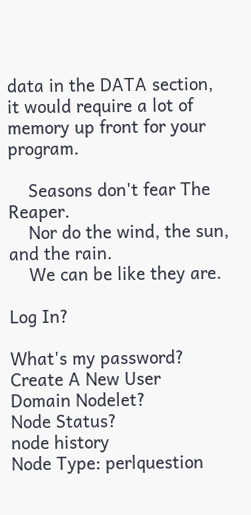data in the DATA section, it would require a lot of memory up front for your program.

    Seasons don't fear The Reaper.
    Nor do the wind, the sun, and the rain.
    We can be like they are.

Log In?

What's my password?
Create A New User
Domain Nodelet?
Node Status?
node history
Node Type: perlquestion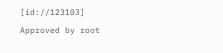[id://123103]
Approved by root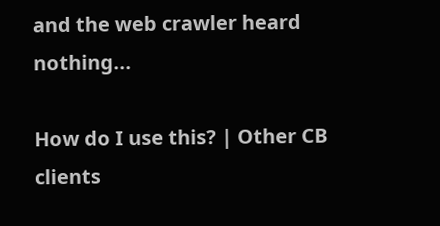and the web crawler heard nothing...

How do I use this? | Other CB clients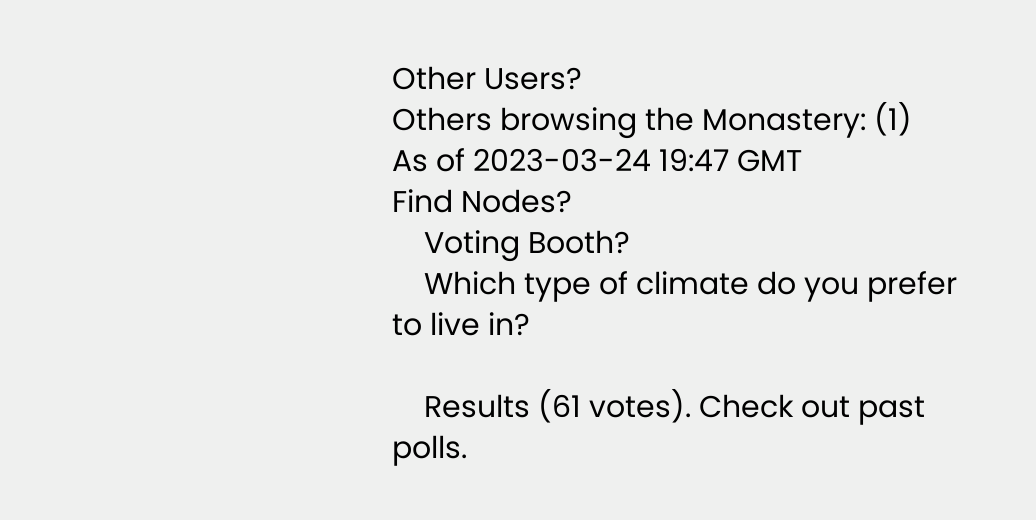Other Users?
Others browsing the Monastery: (1)
As of 2023-03-24 19:47 GMT
Find Nodes?
    Voting Booth?
    Which type of climate do you prefer to live in?

    Results (61 votes). Check out past polls.